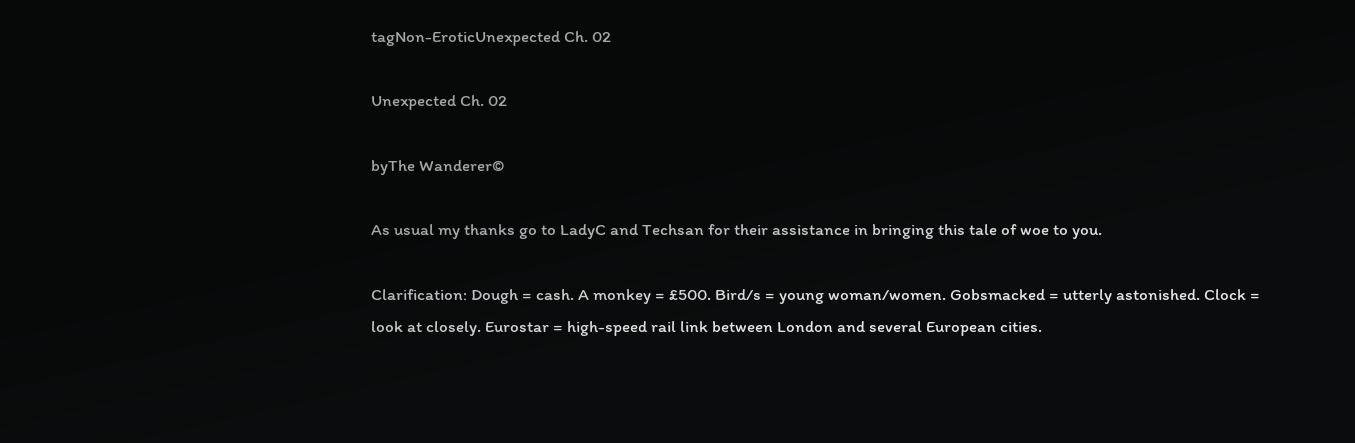tagNon-EroticUnexpected Ch. 02

Unexpected Ch. 02

byThe Wanderer©

As usual my thanks go to LadyC and Techsan for their assistance in bringing this tale of woe to you.

Clarification: Dough = cash. A monkey = £500. Bird/s = young woman/women. Gobsmacked = utterly astonished. Clock = look at closely. Eurostar = high-speed rail link between London and several European cities.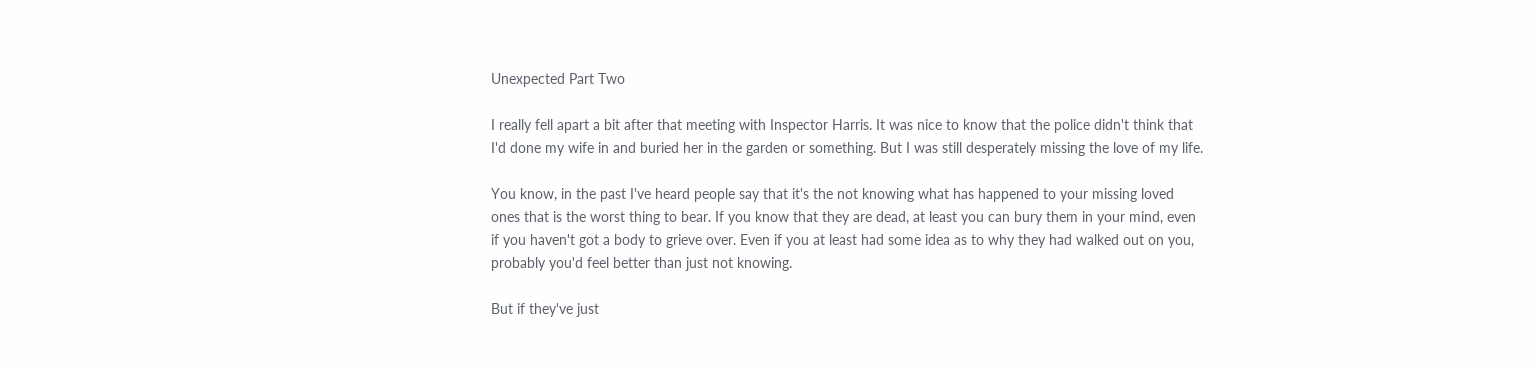Unexpected Part Two

I really fell apart a bit after that meeting with Inspector Harris. It was nice to know that the police didn't think that I'd done my wife in and buried her in the garden or something. But I was still desperately missing the love of my life.

You know, in the past I've heard people say that it's the not knowing what has happened to your missing loved ones that is the worst thing to bear. If you know that they are dead, at least you can bury them in your mind, even if you haven't got a body to grieve over. Even if you at least had some idea as to why they had walked out on you, probably you'd feel better than just not knowing.

But if they've just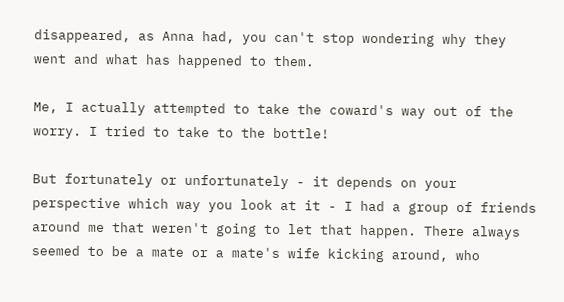disappeared, as Anna had, you can't stop wondering why they went and what has happened to them.

Me, I actually attempted to take the coward's way out of the worry. I tried to take to the bottle!

But fortunately or unfortunately - it depends on your perspective which way you look at it - I had a group of friends around me that weren't going to let that happen. There always seemed to be a mate or a mate's wife kicking around, who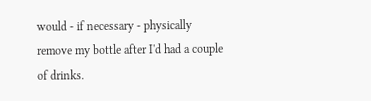would - if necessary - physically remove my bottle after I'd had a couple of drinks.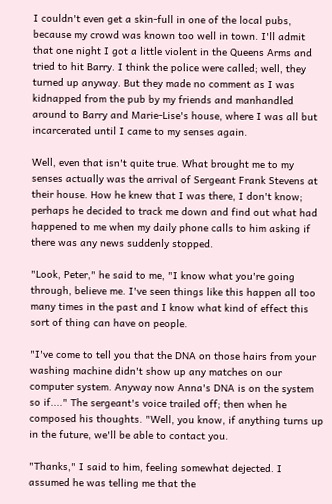I couldn't even get a skin-full in one of the local pubs, because my crowd was known too well in town. I'll admit that one night I got a little violent in the Queens Arms and tried to hit Barry. I think the police were called; well, they turned up anyway. But they made no comment as I was kidnapped from the pub by my friends and manhandled around to Barry and Marie-Lise's house, where I was all but incarcerated until I came to my senses again.

Well, even that isn't quite true. What brought me to my senses actually was the arrival of Sergeant Frank Stevens at their house. How he knew that I was there, I don't know; perhaps he decided to track me down and find out what had happened to me when my daily phone calls to him asking if there was any news suddenly stopped.

"Look, Peter," he said to me, "I know what you're going through, believe me. I've seen things like this happen all too many times in the past and I know what kind of effect this sort of thing can have on people.

"I've come to tell you that the DNA on those hairs from your washing machine didn't show up any matches on our computer system. Anyway now Anna's DNA is on the system so if...." The sergeant's voice trailed off; then when he composed his thoughts. "Well, you know, if anything turns up in the future, we'll be able to contact you.

"Thanks," I said to him, feeling somewhat dejected. I assumed he was telling me that the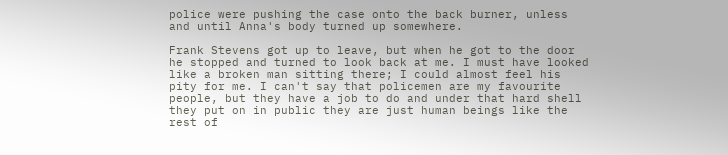police were pushing the case onto the back burner, unless and until Anna's body turned up somewhere.

Frank Stevens got up to leave, but when he got to the door he stopped and turned to look back at me. I must have looked like a broken man sitting there; I could almost feel his pity for me. I can't say that policemen are my favourite people, but they have a job to do and under that hard shell they put on in public they are just human beings like the rest of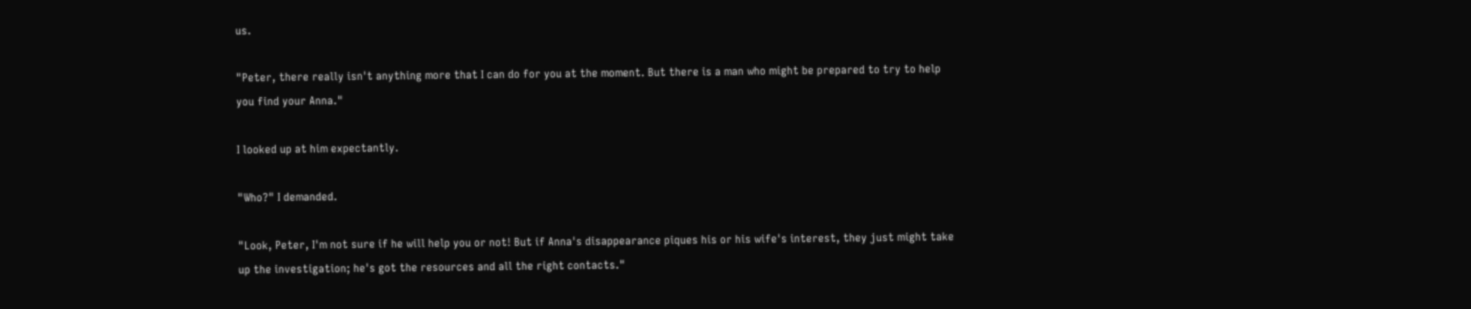us.

"Peter, there really isn't anything more that I can do for you at the moment. But there is a man who might be prepared to try to help you find your Anna."

I looked up at him expectantly.

"Who?" I demanded.

"Look, Peter, I'm not sure if he will help you or not! But if Anna's disappearance piques his or his wife's interest, they just might take up the investigation; he's got the resources and all the right contacts."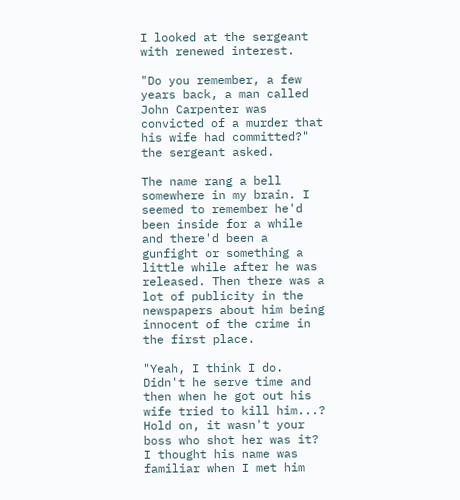I looked at the sergeant with renewed interest.

"Do you remember, a few years back, a man called John Carpenter was convicted of a murder that his wife had committed?" the sergeant asked.

The name rang a bell somewhere in my brain. I seemed to remember he'd been inside for a while and there'd been a gunfight or something a little while after he was released. Then there was a lot of publicity in the newspapers about him being innocent of the crime in the first place.

"Yeah, I think I do. Didn't he serve time and then when he got out his wife tried to kill him...? Hold on, it wasn't your boss who shot her was it? I thought his name was familiar when I met him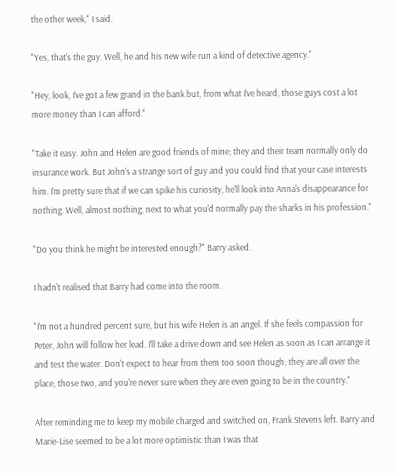the other week," I said.

"Yes, that's the guy. Well, he and his new wife run a kind of detective agency."

"Hey, look, I've got a few grand in the bank but, from what I've heard, those guys cost a lot more money than I can afford."

"Take it easy. John and Helen are good friends of mine; they and their team normally only do insurance work. But John's a strange sort of guy and you could find that your case interests him. I'm pretty sure that if we can spike his curiosity, he'll look into Anna's disappearance for nothing. Well, almost nothing, next to what you'd normally pay the sharks in his profession."

"Do you think he might be interested enough?" Barry asked.

I hadn't realised that Barry had come into the room.

"I'm not a hundred percent sure, but his wife Helen is an angel. If she feels compassion for Peter, John will follow her lead. I'll take a drive down and see Helen as soon as I can arrange it and test the water. Don't expect to hear from them too soon though; they are all over the place, those two, and you're never sure when they are even going to be in the country."

After reminding me to keep my mobile charged and switched on, Frank Stevens left. Barry and Marie-Lise seemed to be a lot more optimistic than I was that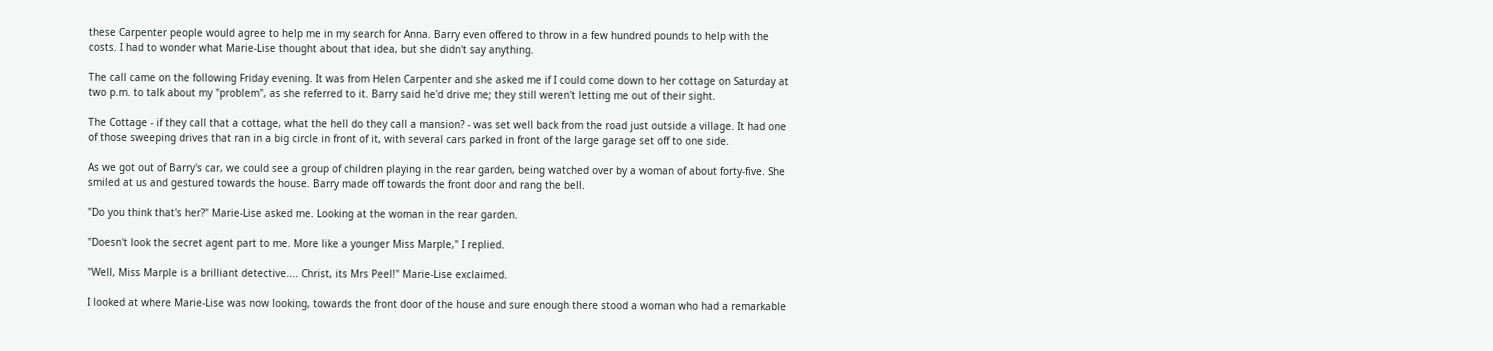these Carpenter people would agree to help me in my search for Anna. Barry even offered to throw in a few hundred pounds to help with the costs. I had to wonder what Marie-Lise thought about that idea, but she didn't say anything.

The call came on the following Friday evening. It was from Helen Carpenter and she asked me if I could come down to her cottage on Saturday at two p.m. to talk about my "problem", as she referred to it. Barry said he'd drive me; they still weren't letting me out of their sight.

The Cottage - if they call that a cottage, what the hell do they call a mansion? - was set well back from the road just outside a village. It had one of those sweeping drives that ran in a big circle in front of it, with several cars parked in front of the large garage set off to one side.

As we got out of Barry's car, we could see a group of children playing in the rear garden, being watched over by a woman of about forty-five. She smiled at us and gestured towards the house. Barry made off towards the front door and rang the bell.

"Do you think that's her?" Marie-Lise asked me. Looking at the woman in the rear garden.

"Doesn't look the secret agent part to me. More like a younger Miss Marple," I replied.

"Well, Miss Marple is a brilliant detective.... Christ, its Mrs Peel!" Marie-Lise exclaimed.

I looked at where Marie-Lise was now looking, towards the front door of the house and sure enough there stood a woman who had a remarkable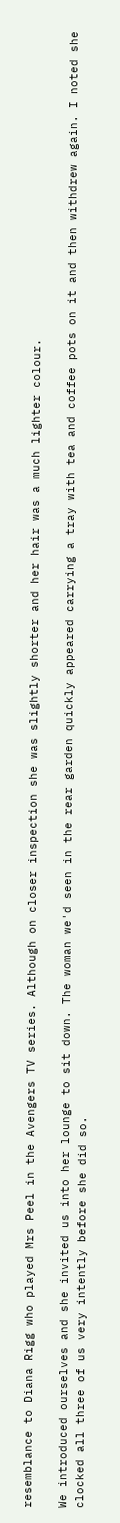resemblance to Diana Rigg who played Mrs Peel in the Avengers TV series. Although on closer inspection she was slightly shorter and her hair was a much lighter colour.

We introduced ourselves and she invited us into her lounge to sit down. The woman we'd seen in the rear garden quickly appeared carrying a tray with tea and coffee pots on it and then withdrew again. I noted she clocked all three of us very intently before she did so.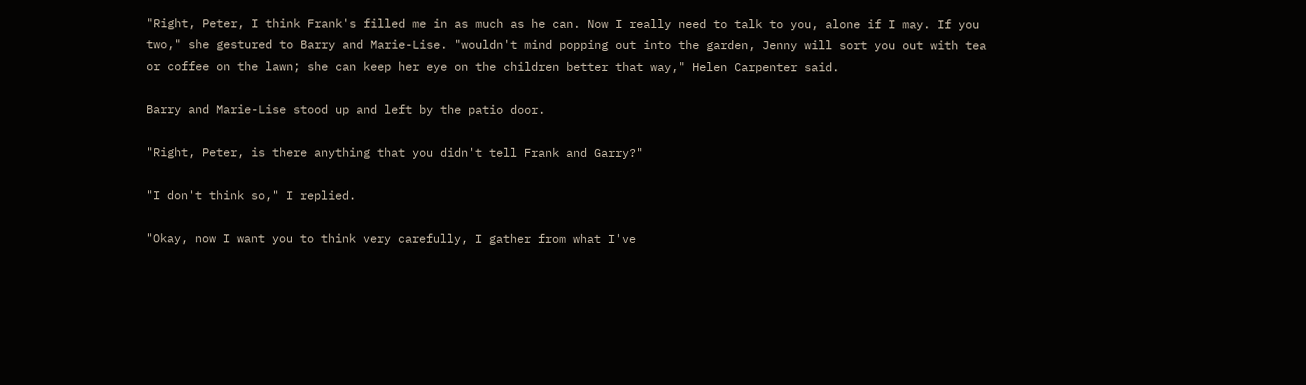"Right, Peter, I think Frank's filled me in as much as he can. Now I really need to talk to you, alone if I may. If you two," she gestured to Barry and Marie-Lise. "wouldn't mind popping out into the garden, Jenny will sort you out with tea or coffee on the lawn; she can keep her eye on the children better that way," Helen Carpenter said.

Barry and Marie-Lise stood up and left by the patio door.

"Right, Peter, is there anything that you didn't tell Frank and Garry?"

"I don't think so," I replied.

"Okay, now I want you to think very carefully, I gather from what I've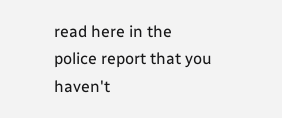read here in the police report that you haven't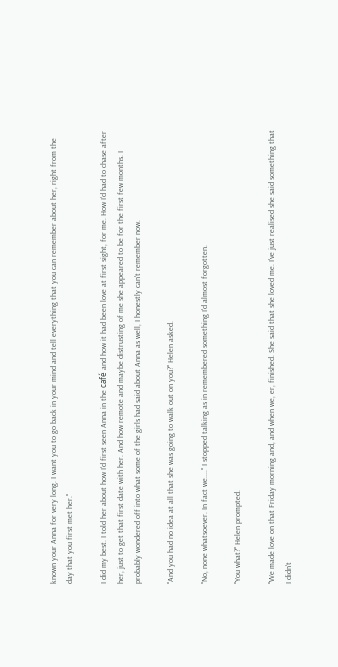known your Anna for very long. I want you to go back in your mind and tell everything that you can remember about her, right from the day that you first met her."

I did my best. I told her about how I'd first seen Anna in the café and how it had been love at first sight, for me. How I'd had to chase after her, just to get that first date with her. And how remote and maybe distrusting of me she appeared to be for the first few months. I probably wondered off into what some of the girls had said about Anna as well, I honestly can't remember now.

"And you had no idea at all that she was going to walk out on you?" Helen asked.

"No, none whatsoever. In fact we...." I stopped talking as in remembered something I'd almost forgotten.

"You what?" Helen prompted.

"We made love on that Friday morning and, and when we, er, finished. She said that she loved me. I've just realised she said something that I didn't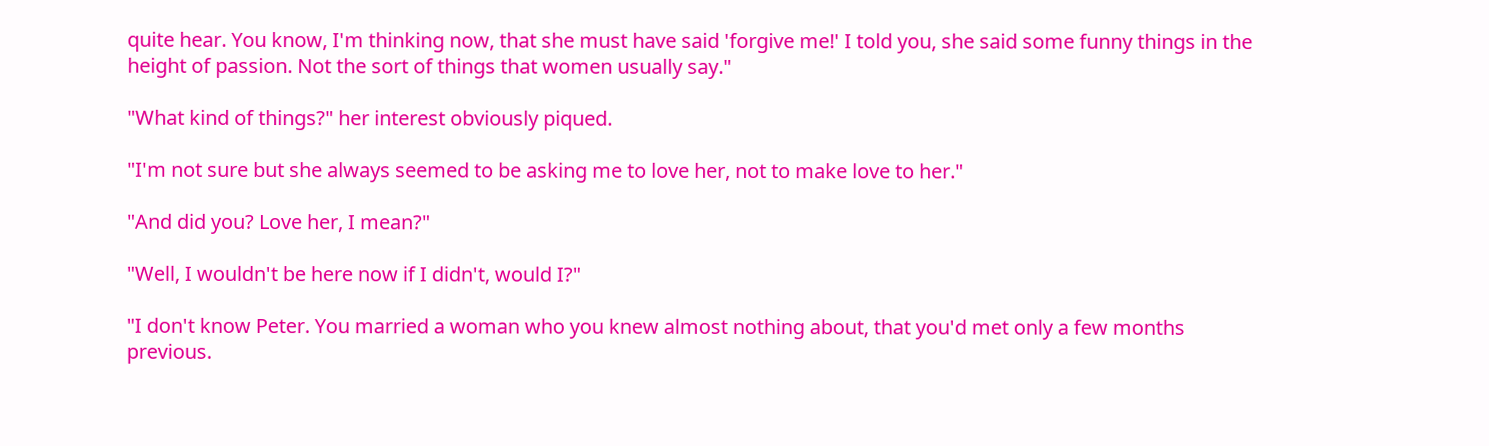quite hear. You know, I'm thinking now, that she must have said 'forgive me!' I told you, she said some funny things in the height of passion. Not the sort of things that women usually say."

"What kind of things?" her interest obviously piqued.

"I'm not sure but she always seemed to be asking me to love her, not to make love to her."

"And did you? Love her, I mean?"

"Well, I wouldn't be here now if I didn't, would I?"

"I don't know Peter. You married a woman who you knew almost nothing about, that you'd met only a few months previous.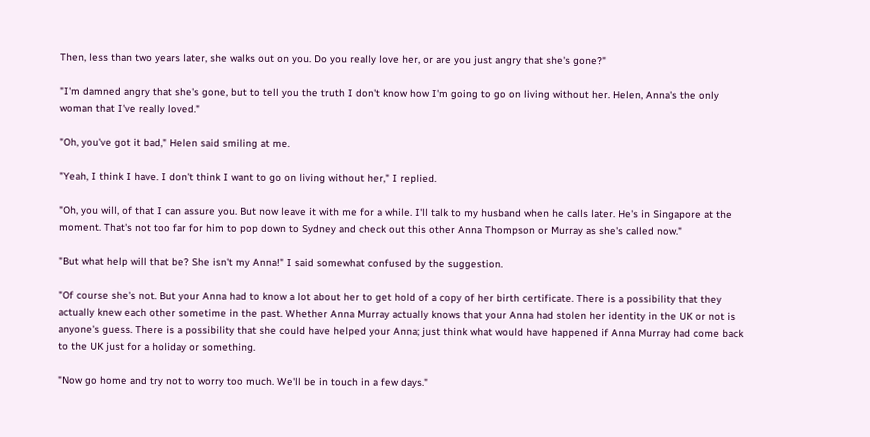Then, less than two years later, she walks out on you. Do you really love her, or are you just angry that she's gone?"

"I'm damned angry that she's gone, but to tell you the truth I don't know how I'm going to go on living without her. Helen, Anna's the only woman that I've really loved."

"Oh, you've got it bad," Helen said smiling at me.

"Yeah, I think I have. I don't think I want to go on living without her," I replied.

"Oh, you will, of that I can assure you. But now leave it with me for a while. I'll talk to my husband when he calls later. He's in Singapore at the moment. That's not too far for him to pop down to Sydney and check out this other Anna Thompson or Murray as she's called now."

"But what help will that be? She isn't my Anna!" I said somewhat confused by the suggestion.

"Of course she's not. But your Anna had to know a lot about her to get hold of a copy of her birth certificate. There is a possibility that they actually knew each other sometime in the past. Whether Anna Murray actually knows that your Anna had stolen her identity in the UK or not is anyone's guess. There is a possibility that she could have helped your Anna; just think what would have happened if Anna Murray had come back to the UK just for a holiday or something.

"Now go home and try not to worry too much. We'll be in touch in a few days."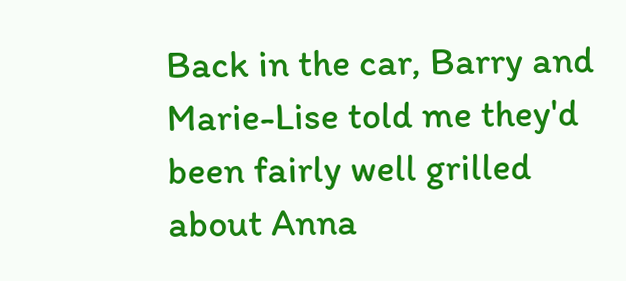Back in the car, Barry and Marie-Lise told me they'd been fairly well grilled about Anna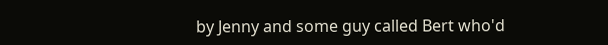by Jenny and some guy called Bert who'd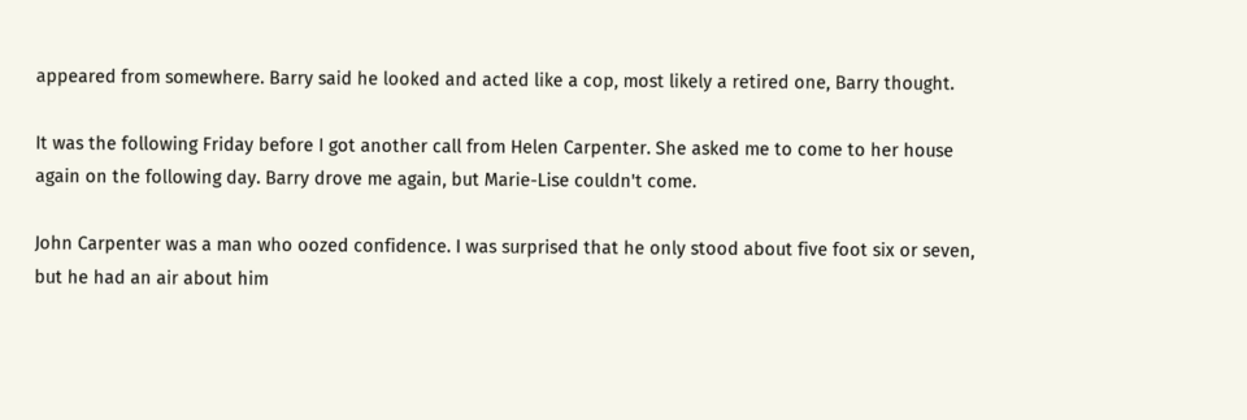appeared from somewhere. Barry said he looked and acted like a cop, most likely a retired one, Barry thought.

It was the following Friday before I got another call from Helen Carpenter. She asked me to come to her house again on the following day. Barry drove me again, but Marie-Lise couldn't come.

John Carpenter was a man who oozed confidence. I was surprised that he only stood about five foot six or seven, but he had an air about him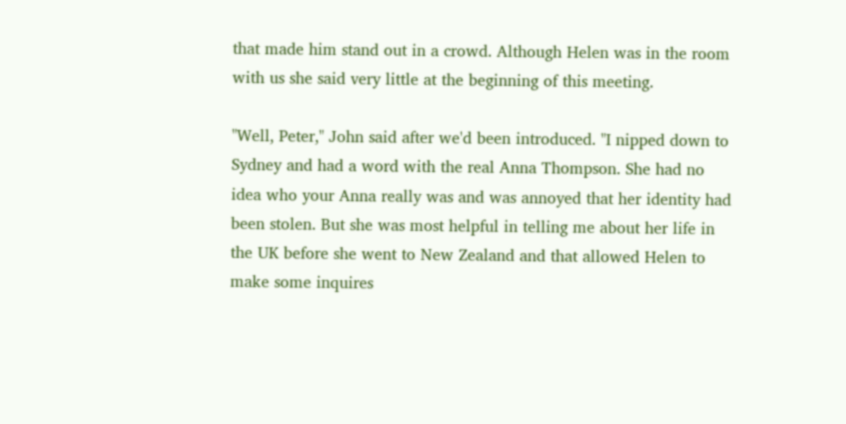that made him stand out in a crowd. Although Helen was in the room with us she said very little at the beginning of this meeting.

"Well, Peter," John said after we'd been introduced. "I nipped down to Sydney and had a word with the real Anna Thompson. She had no idea who your Anna really was and was annoyed that her identity had been stolen. But she was most helpful in telling me about her life in the UK before she went to New Zealand and that allowed Helen to make some inquires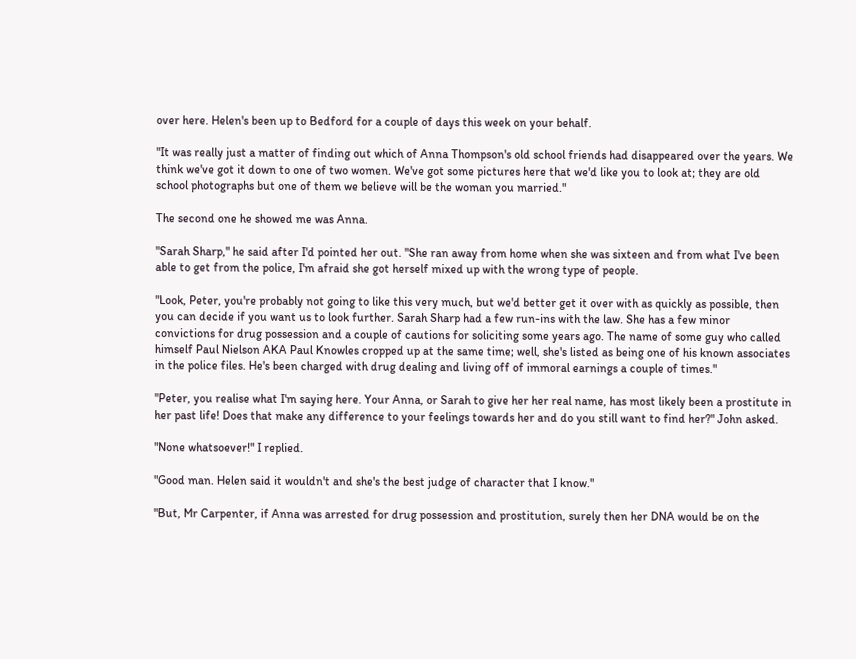over here. Helen's been up to Bedford for a couple of days this week on your behalf.

"It was really just a matter of finding out which of Anna Thompson's old school friends had disappeared over the years. We think we've got it down to one of two women. We've got some pictures here that we'd like you to look at; they are old school photographs but one of them we believe will be the woman you married."

The second one he showed me was Anna.

"Sarah Sharp," he said after I'd pointed her out. "She ran away from home when she was sixteen and from what I've been able to get from the police, I'm afraid she got herself mixed up with the wrong type of people.

"Look, Peter, you're probably not going to like this very much, but we'd better get it over with as quickly as possible, then you can decide if you want us to look further. Sarah Sharp had a few run-ins with the law. She has a few minor convictions for drug possession and a couple of cautions for soliciting some years ago. The name of some guy who called himself Paul Nielson AKA Paul Knowles cropped up at the same time; well, she's listed as being one of his known associates in the police files. He's been charged with drug dealing and living off of immoral earnings a couple of times."

"Peter, you realise what I'm saying here. Your Anna, or Sarah to give her her real name, has most likely been a prostitute in her past life! Does that make any difference to your feelings towards her and do you still want to find her?" John asked.

"None whatsoever!" I replied.

"Good man. Helen said it wouldn't and she's the best judge of character that I know."

"But, Mr Carpenter, if Anna was arrested for drug possession and prostitution, surely then her DNA would be on the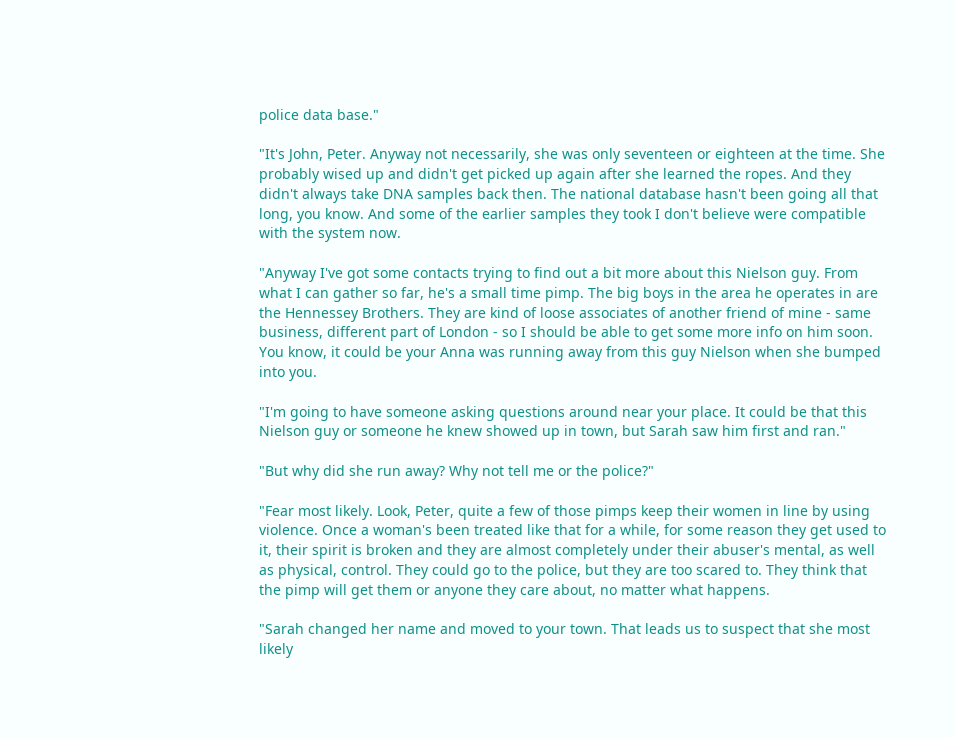police data base."

"It's John, Peter. Anyway not necessarily, she was only seventeen or eighteen at the time. She probably wised up and didn't get picked up again after she learned the ropes. And they didn't always take DNA samples back then. The national database hasn't been going all that long, you know. And some of the earlier samples they took I don't believe were compatible with the system now.

"Anyway I've got some contacts trying to find out a bit more about this Nielson guy. From what I can gather so far, he's a small time pimp. The big boys in the area he operates in are the Hennessey Brothers. They are kind of loose associates of another friend of mine - same business, different part of London - so I should be able to get some more info on him soon. You know, it could be your Anna was running away from this guy Nielson when she bumped into you.

"I'm going to have someone asking questions around near your place. It could be that this Nielson guy or someone he knew showed up in town, but Sarah saw him first and ran."

"But why did she run away? Why not tell me or the police?"

"Fear most likely. Look, Peter, quite a few of those pimps keep their women in line by using violence. Once a woman's been treated like that for a while, for some reason they get used to it, their spirit is broken and they are almost completely under their abuser's mental, as well as physical, control. They could go to the police, but they are too scared to. They think that the pimp will get them or anyone they care about, no matter what happens.

"Sarah changed her name and moved to your town. That leads us to suspect that she most likely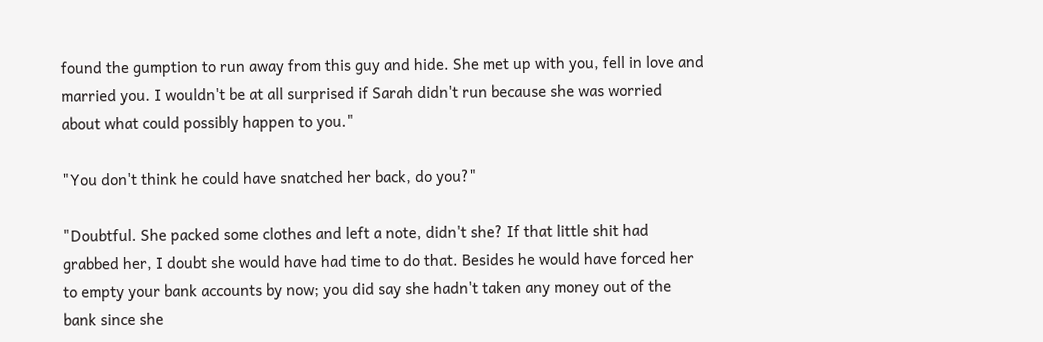found the gumption to run away from this guy and hide. She met up with you, fell in love and married you. I wouldn't be at all surprised if Sarah didn't run because she was worried about what could possibly happen to you."

"You don't think he could have snatched her back, do you?"

"Doubtful. She packed some clothes and left a note, didn't she? If that little shit had grabbed her, I doubt she would have had time to do that. Besides he would have forced her to empty your bank accounts by now; you did say she hadn't taken any money out of the bank since she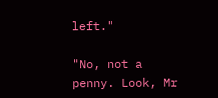left."

"No, not a penny. Look, Mr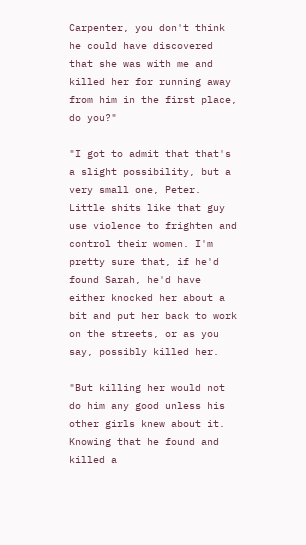Carpenter, you don't think he could have discovered that she was with me and killed her for running away from him in the first place, do you?"

"I got to admit that that's a slight possibility, but a very small one, Peter. Little shits like that guy use violence to frighten and control their women. I'm pretty sure that, if he'd found Sarah, he'd have either knocked her about a bit and put her back to work on the streets, or as you say, possibly killed her.

"But killing her would not do him any good unless his other girls knew about it. Knowing that he found and killed a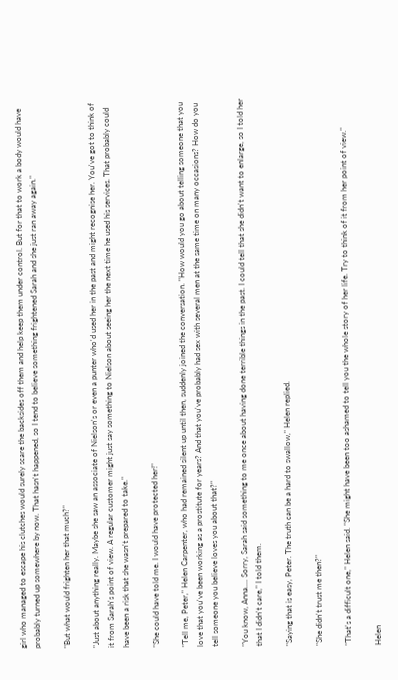girl who managed to escape his clutches would surely scare the backsides off them and help keep them under control. But for that to work a body would have probably turned up somewhere by now. That hasn't happened, so I tend to believe something frightened Sarah and she just ran away again."

"But what would frighten her that much?"

"Just about anything really. Maybe she saw an associate of Nielson's or even a punter who'd used her in the past and might recognise her. You've got to think of it from Sarah's point of view. A regular customer might just say something to Nielson about seeing her the next time he used his services. That probably could have been a risk that she wasn't prepared to take."

"She could have told me. I would have protected her!"

"Tell me, Peter," Helen Carpenter, who had remained silent up until then, suddenly joined the conversation. "How would you go about telling someone that you love that you've been working as a prostitute for years? And that you've probably had sex with several men at the same time on many occasions? How do you tell someone you believe loves you about that?"

"You know, Anna.... Sorry, Sarah said something to me once about having done terrible things in the past. I could tell that she didn't want to enlarge, so I told her that I didn't care," I told them.

"Saying that is easy, Peter. The truth can be a hard to swallow," Helen replied.

"She didn't trust me then?"

"That's a difficult one," Helen said. "She might have been too ashamed to tell you the whole story of her life. Try to think of it from her point of view."

Helen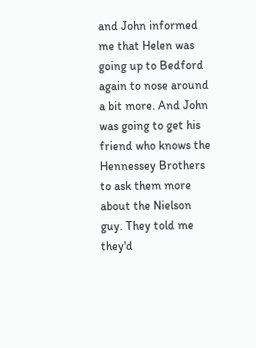and John informed me that Helen was going up to Bedford again to nose around a bit more. And John was going to get his friend who knows the Hennessey Brothers to ask them more about the Nielson guy. They told me they'd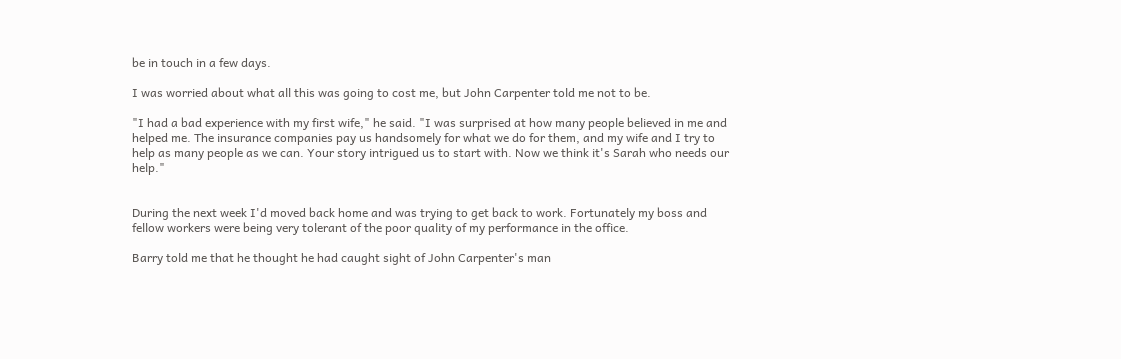be in touch in a few days.

I was worried about what all this was going to cost me, but John Carpenter told me not to be.

"I had a bad experience with my first wife," he said. "I was surprised at how many people believed in me and helped me. The insurance companies pay us handsomely for what we do for them, and my wife and I try to help as many people as we can. Your story intrigued us to start with. Now we think it's Sarah who needs our help."


During the next week I'd moved back home and was trying to get back to work. Fortunately my boss and fellow workers were being very tolerant of the poor quality of my performance in the office.

Barry told me that he thought he had caught sight of John Carpenter's man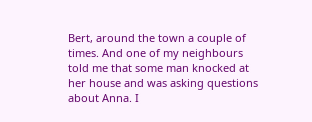Bert, around the town a couple of times. And one of my neighbours told me that some man knocked at her house and was asking questions about Anna. I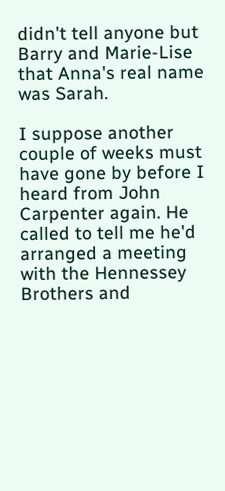didn't tell anyone but Barry and Marie-Lise that Anna's real name was Sarah.

I suppose another couple of weeks must have gone by before I heard from John Carpenter again. He called to tell me he'd arranged a meeting with the Hennessey Brothers and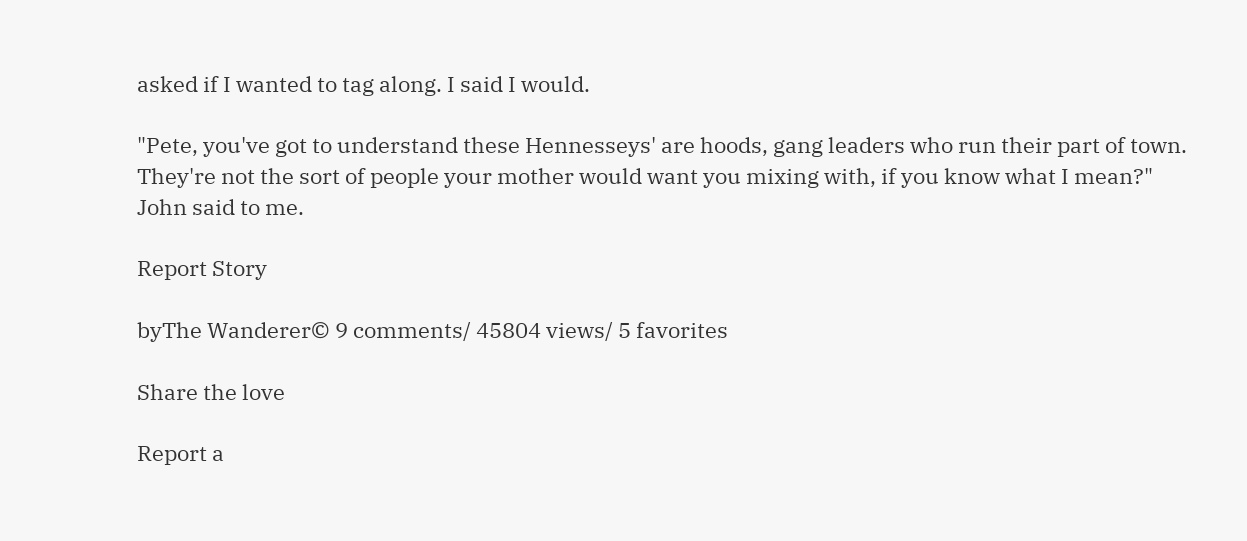asked if I wanted to tag along. I said I would.

"Pete, you've got to understand these Hennesseys' are hoods, gang leaders who run their part of town. They're not the sort of people your mother would want you mixing with, if you know what I mean?" John said to me.

Report Story

byThe Wanderer© 9 comments/ 45804 views/ 5 favorites

Share the love

Report a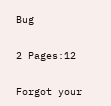Bug

2 Pages:12

Forgot your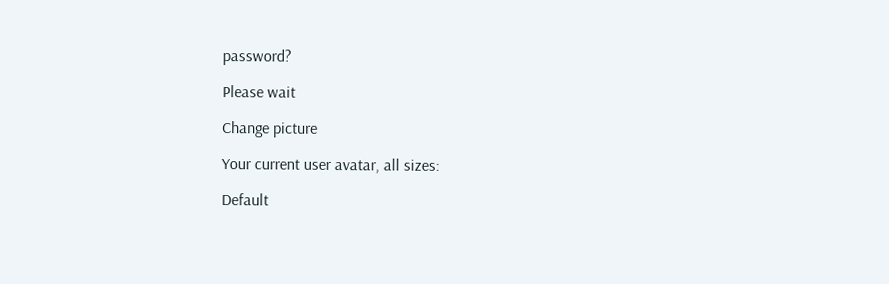password?

Please wait

Change picture

Your current user avatar, all sizes:

Default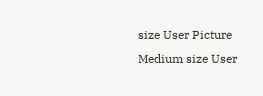size User Picture  Medium size User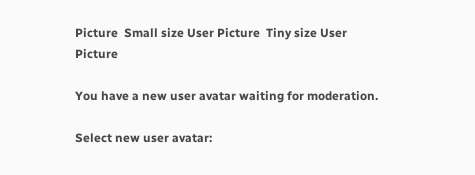Picture  Small size User Picture  Tiny size User Picture

You have a new user avatar waiting for moderation.

Select new user avatar: